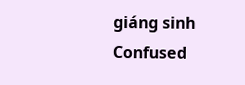giáng sinh Confused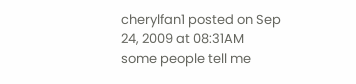cherylfan1 posted on Sep 24, 2009 at 08:31AM
some people tell me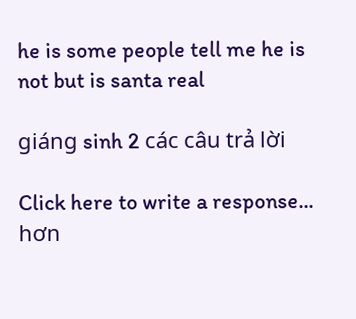he is some people tell me he is not but is santa real

giáng sinh 2 các câu trả lời

Click here to write a response...
hơn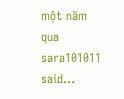một năm qua sara101011 said…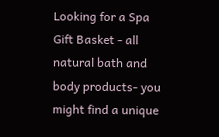Looking for a Spa Gift Basket - all natural bath and body products- you might find a unique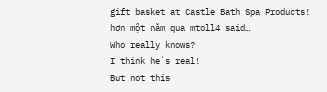gift basket at Castle Bath Spa Products!
hơn một năm qua mtoll4 said…
Who really knows?
I think he`s real!
But not this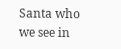Santa who we see in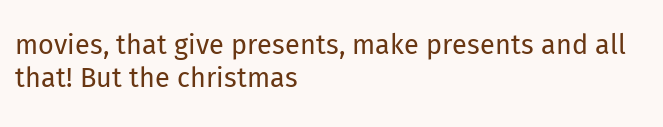movies, that give presents, make presents and all that! But the christmas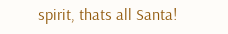spirit, thats all Santa!